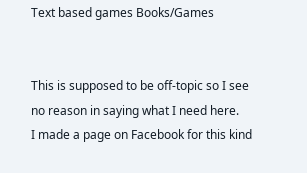Text based games Books/Games


This is supposed to be off-topic so I see no reason in saying what I need here.
I made a page on Facebook for this kind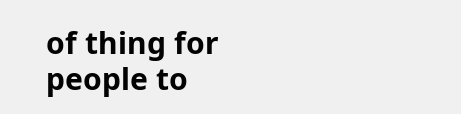of thing for people to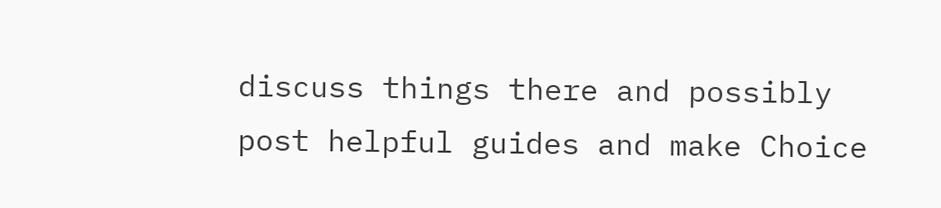discuss things there and possibly post helpful guides and make Choice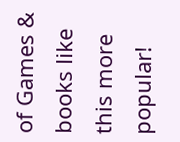of Games & books like this more popular!